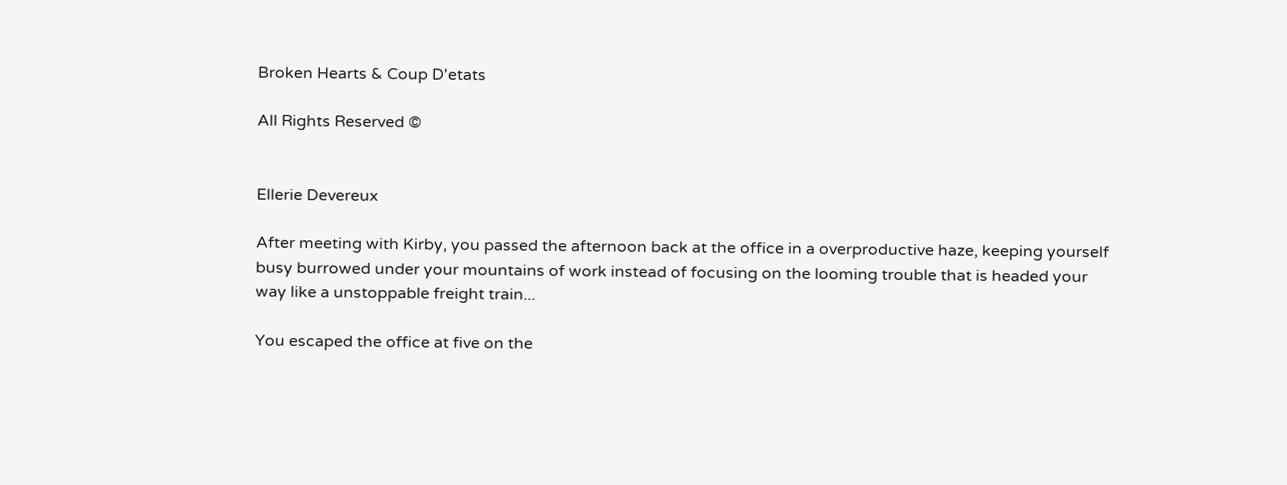Broken Hearts & Coup D'etats

All Rights Reserved ©


Ellerie Devereux

After meeting with Kirby, you passed the afternoon back at the office in a overproductive haze, keeping yourself busy burrowed under your mountains of work instead of focusing on the looming trouble that is headed your way like a unstoppable freight train...

You escaped the office at five on the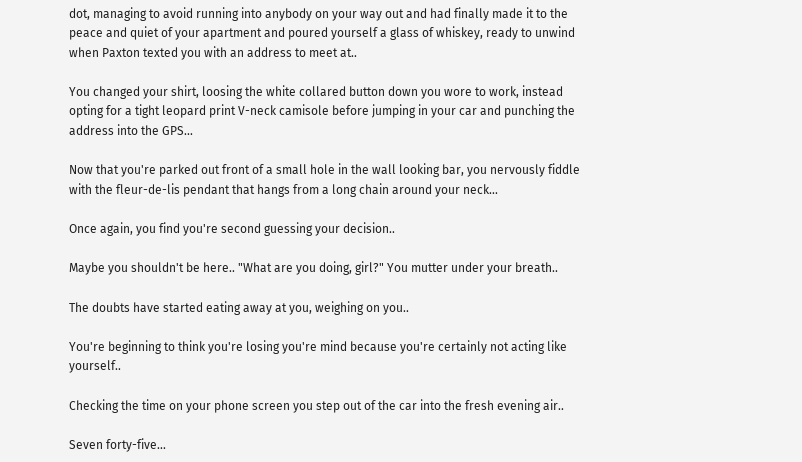dot, managing to avoid running into anybody on your way out and had finally made it to the peace and quiet of your apartment and poured yourself a glass of whiskey, ready to unwind when Paxton texted you with an address to meet at..

You changed your shirt, loosing the white collared button down you wore to work, instead opting for a tight leopard print V-neck camisole before jumping in your car and punching the address into the GPS...

Now that you're parked out front of a small hole in the wall looking bar, you nervously fiddle with the fleur-de-lis pendant that hangs from a long chain around your neck...

Once again, you find you're second guessing your decision..

Maybe you shouldn't be here.. "What are you doing, girl?" You mutter under your breath..

The doubts have started eating away at you, weighing on you..

You're beginning to think you're losing you're mind because you're certainly not acting like yourself..

Checking the time on your phone screen you step out of the car into the fresh evening air..

Seven forty-five...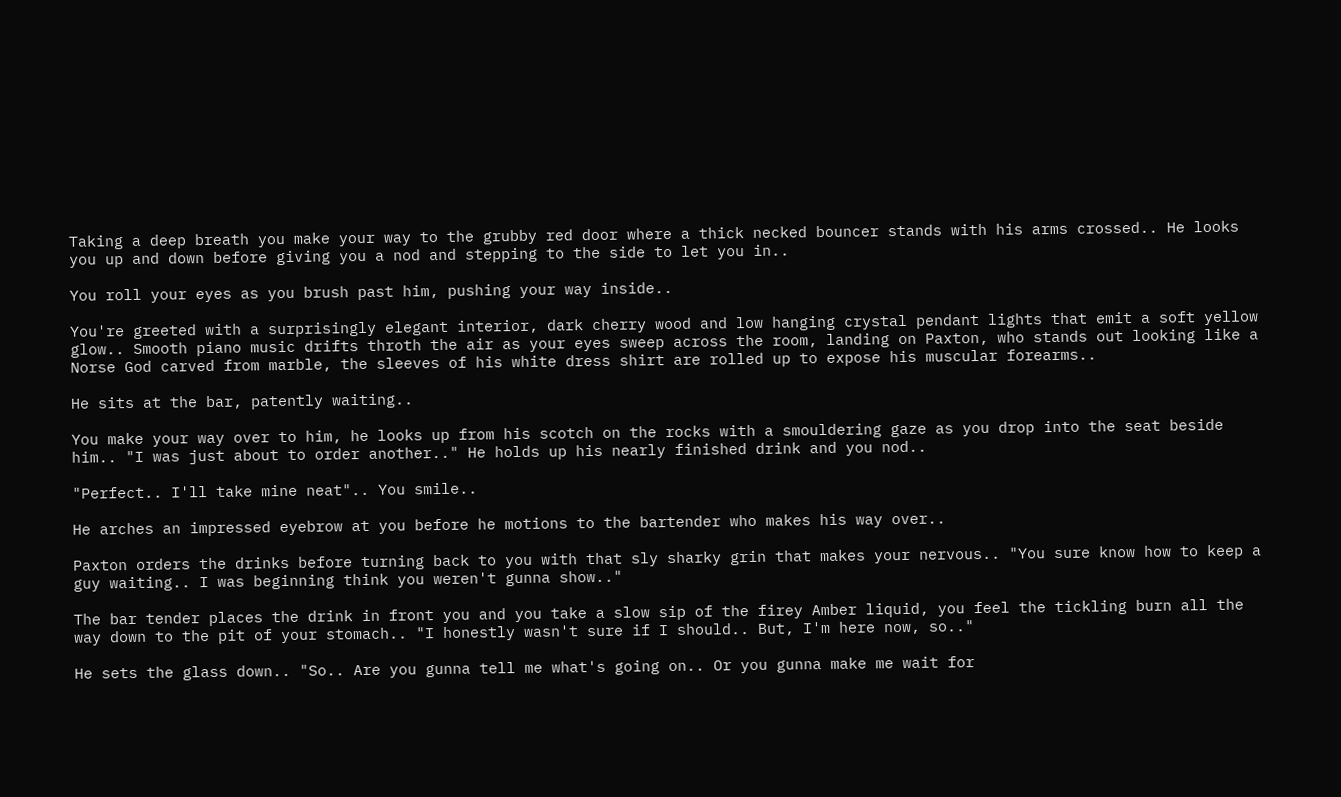Taking a deep breath you make your way to the grubby red door where a thick necked bouncer stands with his arms crossed.. He looks you up and down before giving you a nod and stepping to the side to let you in..

You roll your eyes as you brush past him, pushing your way inside..

You're greeted with a surprisingly elegant interior, dark cherry wood and low hanging crystal pendant lights that emit a soft yellow glow.. Smooth piano music drifts throth the air as your eyes sweep across the room, landing on Paxton, who stands out looking like a Norse God carved from marble, the sleeves of his white dress shirt are rolled up to expose his muscular forearms..

He sits at the bar, patently waiting..

You make your way over to him, he looks up from his scotch on the rocks with a smouldering gaze as you drop into the seat beside him.. "I was just about to order another.." He holds up his nearly finished drink and you nod..

"Perfect.. I'll take mine neat".. You smile..

He arches an impressed eyebrow at you before he motions to the bartender who makes his way over..

Paxton orders the drinks before turning back to you with that sly sharky grin that makes your nervous.. "You sure know how to keep a guy waiting.. I was beginning think you weren't gunna show.."

The bar tender places the drink in front you and you take a slow sip of the firey Amber liquid, you feel the tickling burn all the way down to the pit of your stomach.. "I honestly wasn't sure if I should.. But, I'm here now, so.."

He sets the glass down.. "So.. Are you gunna tell me what's going on.. Or you gunna make me wait for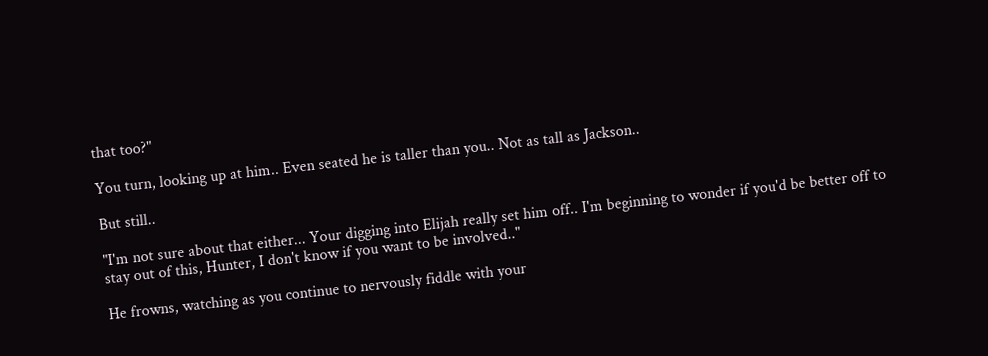that too?"

You turn, looking up at him.. Even seated he is taller than you.. Not as tall as Jackson..

But still..

"I'm not sure about that either... Your digging into Elijah really set him off.. I'm beginning to wonder if you'd be better off to stay out of this, Hunter, I don't know if you want to be involved.."

He frowns, watching as you continue to nervously fiddle with your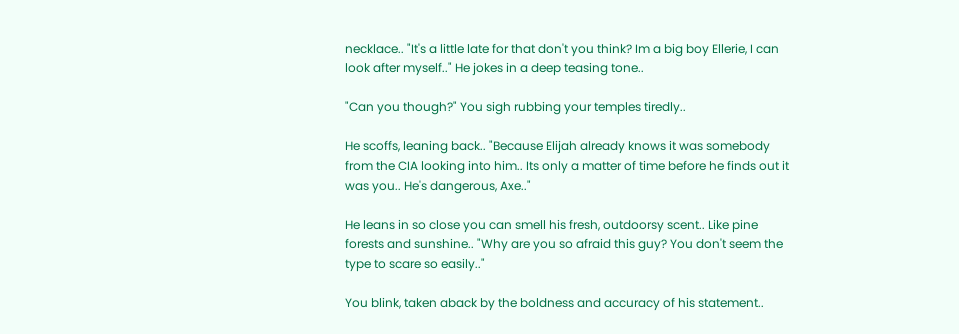necklace.. "It's a little late for that don't you think? Im a big boy Ellerie, I can look after myself.." He jokes in a deep teasing tone..

"Can you though?" You sigh rubbing your temples tiredly..

He scoffs, leaning back.. "Because Elijah already knows it was somebody from the CIA looking into him.. Its only a matter of time before he finds out it was you.. He's dangerous, Axe.."

He leans in so close you can smell his fresh, outdoorsy scent.. Like pine forests and sunshine.. "Why are you so afraid this guy? You don't seem the type to scare so easily.."

You blink, taken aback by the boldness and accuracy of his statement..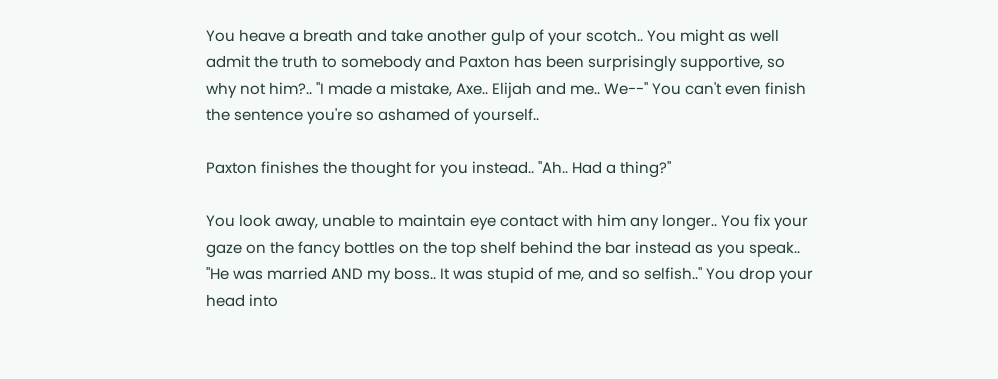You heave a breath and take another gulp of your scotch.. You might as well admit the truth to somebody and Paxton has been surprisingly supportive, so why not him?.. "I made a mistake, Axe.. Elijah and me.. We--" You can't even finish the sentence you're so ashamed of yourself..

Paxton finishes the thought for you instead.. "Ah.. Had a thing?"

You look away, unable to maintain eye contact with him any longer.. You fix your gaze on the fancy bottles on the top shelf behind the bar instead as you speak.. "He was married AND my boss.. It was stupid of me, and so selfish.." You drop your head into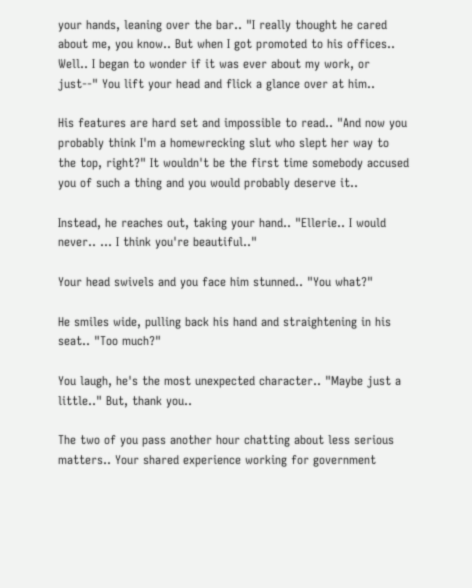your hands, leaning over the bar.. "I really thought he cared about me, you know.. But when I got promoted to his offices.. Well.. I began to wonder if it was ever about my work, or just--" You lift your head and flick a glance over at him..

His features are hard set and impossible to read.. "And now you probably think I'm a homewrecking slut who slept her way to the top, right?" It wouldn't be the first time somebody accused you of such a thing and you would probably deserve it..

Instead, he reaches out, taking your hand.. "Ellerie.. I would never.. ... I think you're beautiful.."

Your head swivels and you face him stunned.. "You what?"

He smiles wide, pulling back his hand and straightening in his seat.. "Too much?"

You laugh, he's the most unexpected character.. "Maybe just a little.." But, thank you..

The two of you pass another hour chatting about less serious matters.. Your shared experience working for government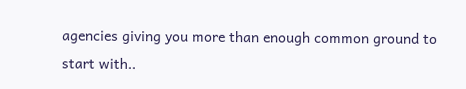agencies giving you more than enough common ground to start with..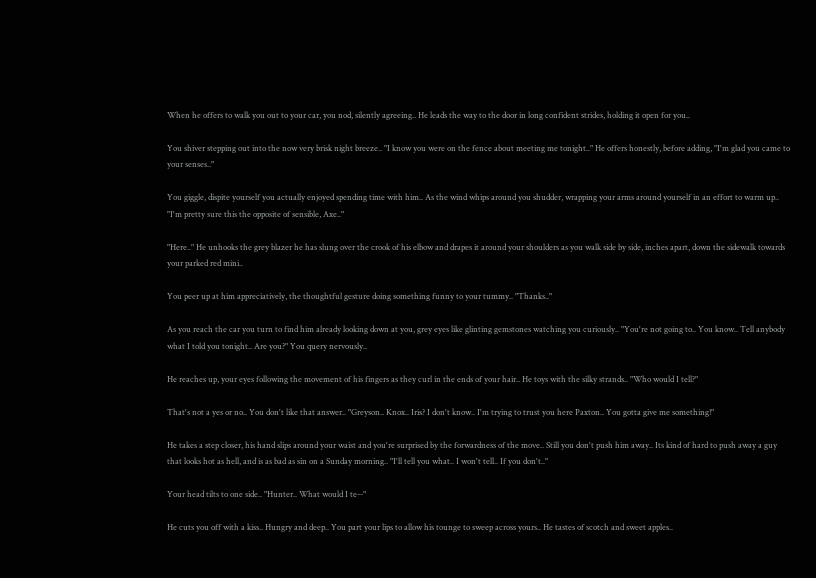When he offers to walk you out to your car, you nod, silently agreeing.. He leads the way to the door in long confident strides, holding it open for you..

You shiver stepping out into the now very brisk night breeze.. "I know you were on the fence about meeting me tonight.." He offers honestly, before adding, "I'm glad you came to your senses.."

You giggle, dispite yourself you actually enjoyed spending time with him.. As the wind whips around you shudder, wrapping your arms around yourself in an effort to warm up.. "I'm pretty sure this the opposite of sensible, Axe.."

"Here.." He unhooks the grey blazer he has slung over the crook of his elbow and drapes it around your shoulders as you walk side by side, inches apart, down the sidewalk towards your parked red mini..

You peer up at him appreciatively, the thoughtful gesture doing something funny to your tummy.. "Thanks.."

As you reach the car you turn to find him already looking down at you, grey eyes like glinting gemstones watching you curiously.. "You're not going to.. You know.. Tell anybody what I told you tonight.. Are you?" You query nervously..

He reaches up, your eyes following the movement of his fingers as they curl in the ends of your hair.. He toys with the silky strands.. "Who would I tell?"

That's not a yes or no.. You don't like that answer.. "Greyson.. Knox.. Iris? I don't know.. I'm trying to trust you here Paxton.. You gotta give me something!"

He takes a step closer, his hand slips around your waist and you're surprised by the forwardness of the move.. Still you don't push him away.. Its kind of hard to push away a guy that looks hot as hell, and is as bad as sin on a Sunday morning.. "I'll tell you what.. I won't tell.. If you don't.."

Your head tilts to one side.. "Hunter.. What would I te--"

He cuts you off with a kiss.. Hungry and deep.. You part your lips to allow his tounge to sweep across yours.. He tastes of scotch and sweet apples..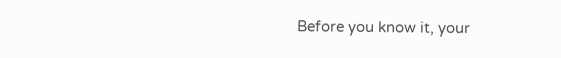Before you know it, your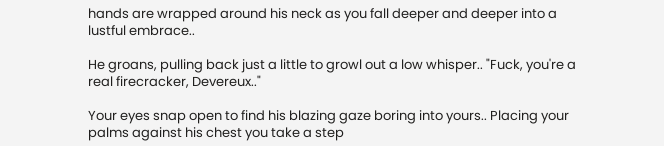hands are wrapped around his neck as you fall deeper and deeper into a lustful embrace..

He groans, pulling back just a little to growl out a low whisper.. "Fuck, you're a real firecracker, Devereux.."

Your eyes snap open to find his blazing gaze boring into yours.. Placing your palms against his chest you take a step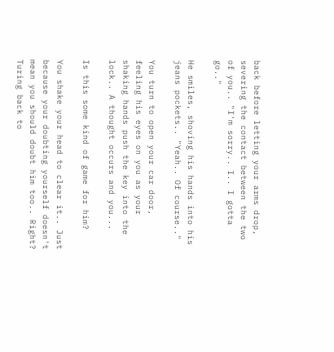back before letting your arms drop, severing the contact between the two of you.. "I'm sorry.. I.. I gotta go.."

He smiles, shoving his hands into his jeans pockets.. "Yeah.. Of course.."

You turn to open your car door, feeling his eyes on you as your shaking hands push the key into the lock.. A thought occurs and you...

Is this some kind of game for him?

You shake your head to clear it.. Just because your doubting yourself doesn't mean you should doubt him too.. Right? Turing back to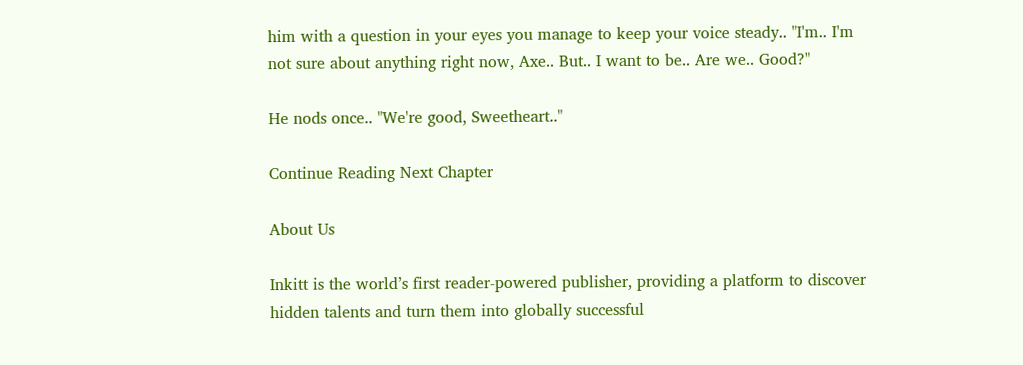him with a question in your eyes you manage to keep your voice steady.. "I'm.. I'm not sure about anything right now, Axe.. But.. I want to be.. Are we.. Good?"

He nods once.. "We're good, Sweetheart.."

Continue Reading Next Chapter

About Us

Inkitt is the world’s first reader-powered publisher, providing a platform to discover hidden talents and turn them into globally successful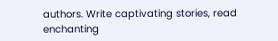authors. Write captivating stories, read enchanting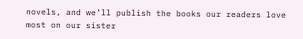novels, and we’ll publish the books our readers love most on our sister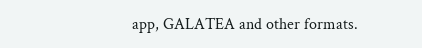app, GALATEA and other formats.